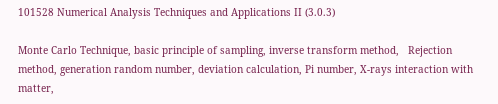101528 Numerical Analysis Techniques and Applications II (3.0.3)

Monte Carlo Technique, basic principle of sampling, inverse transform method,   Rejection method, generation random number, deviation calculation, Pi number, X-rays interaction with matter,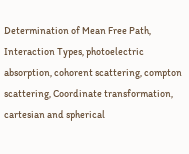Determination of Mean Free Path, Interaction Types, photoelectric absorption, cohorent scattering, compton scattering, Coordinate transformation, cartesian and spherical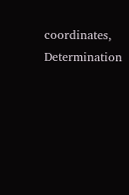coordinates, Determination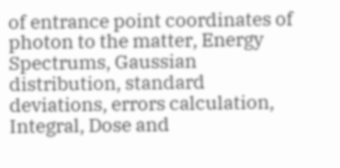of entrance point coordinates of photon to the matter, Energy Spectrums, Gaussian distribution, standard deviations, errors calculation, Integral, Dose and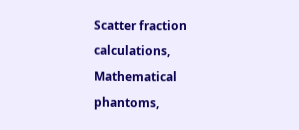Scatter fraction calculations, Mathematical phantoms,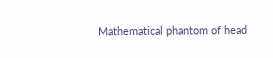Mathematical phantom of head